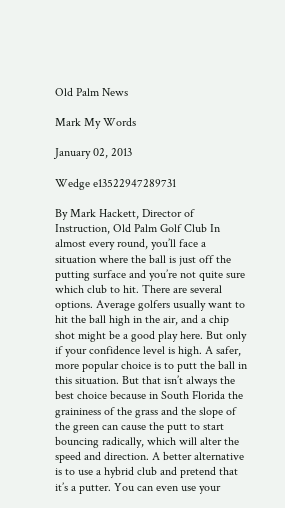Old Palm News

Mark My Words

January 02, 2013

Wedge e13522947289731

By Mark Hackett, Director of Instruction, Old Palm Golf Club In almost every round, you’ll face a situation where the ball is just off the putting surface and you’re not quite sure which club to hit. There are several options. Average golfers usually want to hit the ball high in the air, and a chip shot might be a good play here. But only if your confidence level is high. A safer, more popular choice is to putt the ball in this situation. But that isn’t always the best choice because in South Florida the graininess of the grass and the slope of the green can cause the putt to start bouncing radically, which will alter the speed and direction. A better alternative is to use a hybrid club and pretend that it’s a putter. You can even use your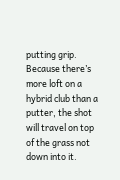putting grip. Because there’s more loft on a hybrid club than a putter, the shot will travel on top of the grass not down into it.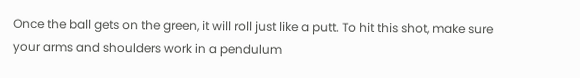Once the ball gets on the green, it will roll just like a putt. To hit this shot, make sure your arms and shoulders work in a pendulum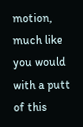motion, much like you would with a putt of this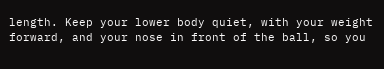length. Keep your lower body quiet, with your weight forward, and your nose in front of the ball, so you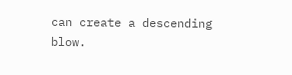can create a descending blow.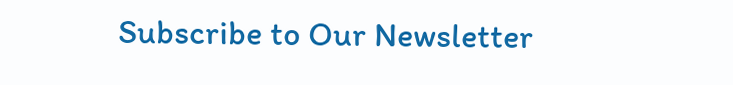Subscribe to Our Newsletter